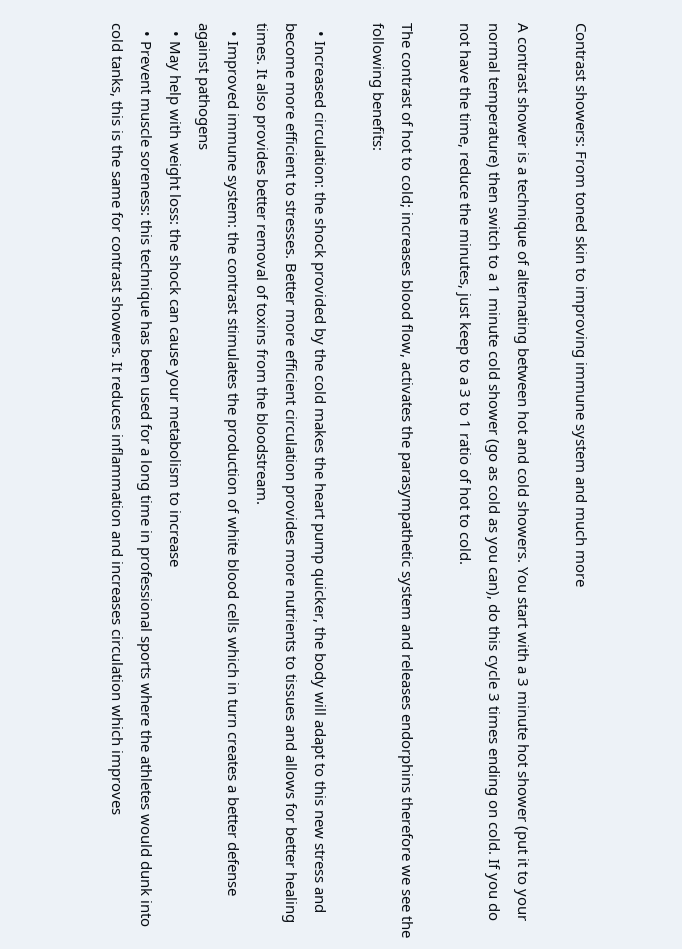Contrast showers: From toned skin to improving immune system and much more

A contrast shower is a technique of alternating between hot and cold showers. You start with a 3 minute hot shower (put it to your normal temperature) then switch to a 1 minute cold shower (go as cold as you can), do this cycle 3 times ending on cold. If you do not have the time, reduce the minutes, just keep to a 3 to 1 ratio of hot to cold.

The contrast of hot to cold; increases blood flow, activates the parasympathetic system and releases endorphins therefore we see the following benefits:

  • Increased circulation: the shock provided by the cold makes the heart pump quicker, the body will adapt to this new stress and become more efficient to stresses. Better more efficient circulation provides more nutrients to tissues and allows for better healing times. It also provides better removal of toxins from the bloodstream.
  • Improved immune system: the contrast stimulates the production of white blood cells which in turn creates a better defense against pathogens
  • May help with weight loss: the shock can cause your metabolism to increase
  • Prevent muscle soreness: this technique has been used for a long time in professional sports where the athletes would dunk into cold tanks, this is the same for contrast showers. It reduces inflammation and increases circulation which improves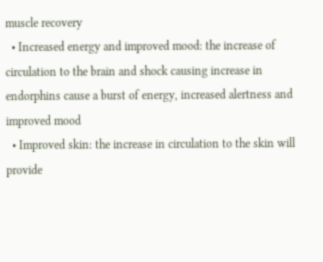muscle recovery
  • Increased energy and improved mood: the increase of circulation to the brain and shock causing increase in endorphins cause a burst of energy, increased alertness and improved mood
  • Improved skin: the increase in circulation to the skin will provide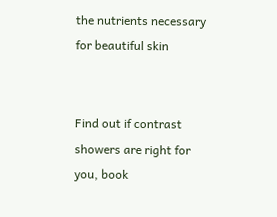the nutrients necessary for beautiful skin


Find out if contrast showers are right for you, book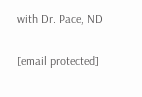with Dr. Pace, ND

[email protected]